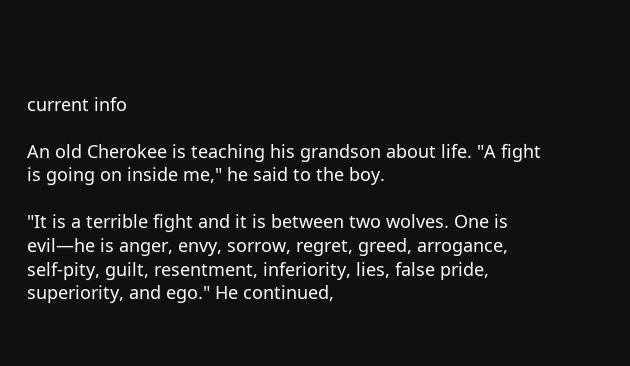current info

An old Cherokee is teaching his grandson about life. "A fight is going on inside me," he said to the boy.

"It is a terrible fight and it is between two wolves. One is evil—he is anger, envy, sorrow, regret, greed, arrogance, self-pity, guilt, resentment, inferiority, lies, false pride, superiority, and ego." He continued,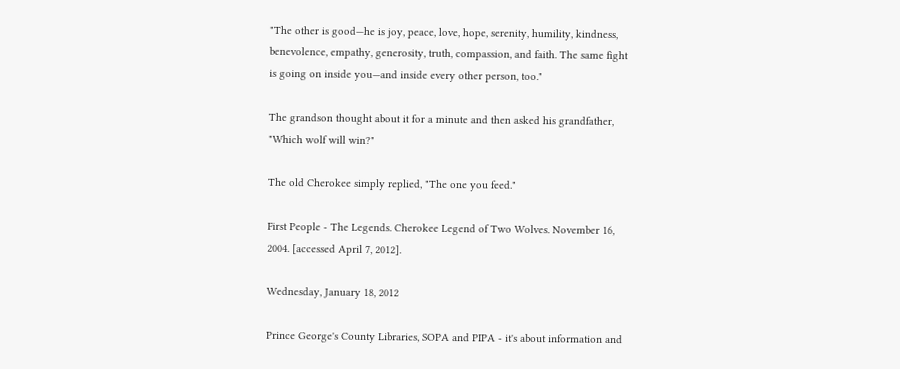"The other is good—he is joy, peace, love, hope, serenity, humility, kindness, benevolence, empathy, generosity, truth, compassion, and faith. The same fight is going on inside you—and inside every other person, too."

The grandson thought about it for a minute and then asked his grandfather, "Which wolf will win?"

The old Cherokee simply replied, "The one you feed."

First People - The Legends. Cherokee Legend of Two Wolves. November 16, 2004. [accessed April 7, 2012].

Wednesday, January 18, 2012

Prince George's County Libraries, SOPA and PIPA - it's about information and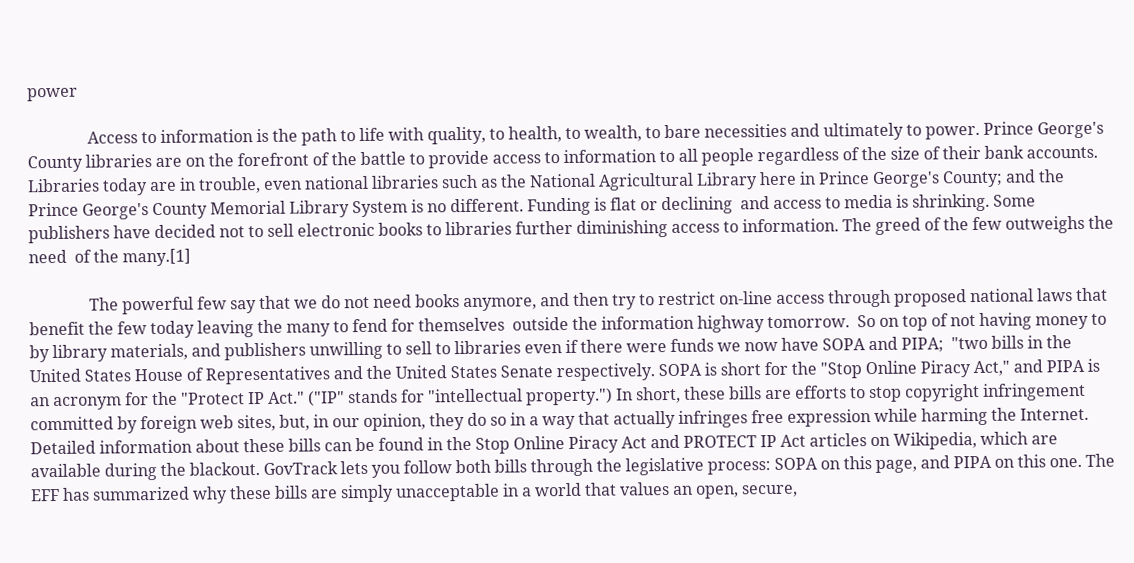power

               Access to information is the path to life with quality, to health, to wealth, to bare necessities and ultimately to power. Prince George's County libraries are on the forefront of the battle to provide access to information to all people regardless of the size of their bank accounts. Libraries today are in trouble, even national libraries such as the National Agricultural Library here in Prince George's County; and the Prince George's County Memorial Library System is no different. Funding is flat or declining  and access to media is shrinking. Some publishers have decided not to sell electronic books to libraries further diminishing access to information. The greed of the few outweighs the need  of the many.[1]

               The powerful few say that we do not need books anymore, and then try to restrict on-line access through proposed national laws that benefit the few today leaving the many to fend for themselves  outside the information highway tomorrow.  So on top of not having money to by library materials, and publishers unwilling to sell to libraries even if there were funds we now have SOPA and PIPA;  "two bills in the United States House of Representatives and the United States Senate respectively. SOPA is short for the "Stop Online Piracy Act," and PIPA is an acronym for the "Protect IP Act." ("IP" stands for "intellectual property.") In short, these bills are efforts to stop copyright infringement committed by foreign web sites, but, in our opinion, they do so in a way that actually infringes free expression while harming the Internet. Detailed information about these bills can be found in the Stop Online Piracy Act and PROTECT IP Act articles on Wikipedia, which are available during the blackout. GovTrack lets you follow both bills through the legislative process: SOPA on this page, and PIPA on this one. The EFF has summarized why these bills are simply unacceptable in a world that values an open, secure,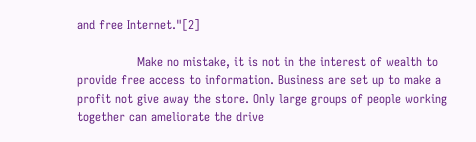and free Internet."[2]

               Make no mistake, it is not in the interest of wealth to provide free access to information. Business are set up to make a profit not give away the store. Only large groups of people working together can ameliorate the drive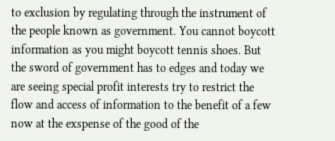to exclusion by regulating through the instrument of the people known as government. You cannot boycott information as you might boycott tennis shoes. But the sword of government has to edges and today we are seeing special profit interests try to restrict the flow and access of information to the benefit of a few now at the exspense of the good of the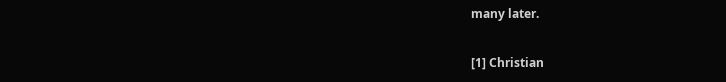many later.

[1] Christian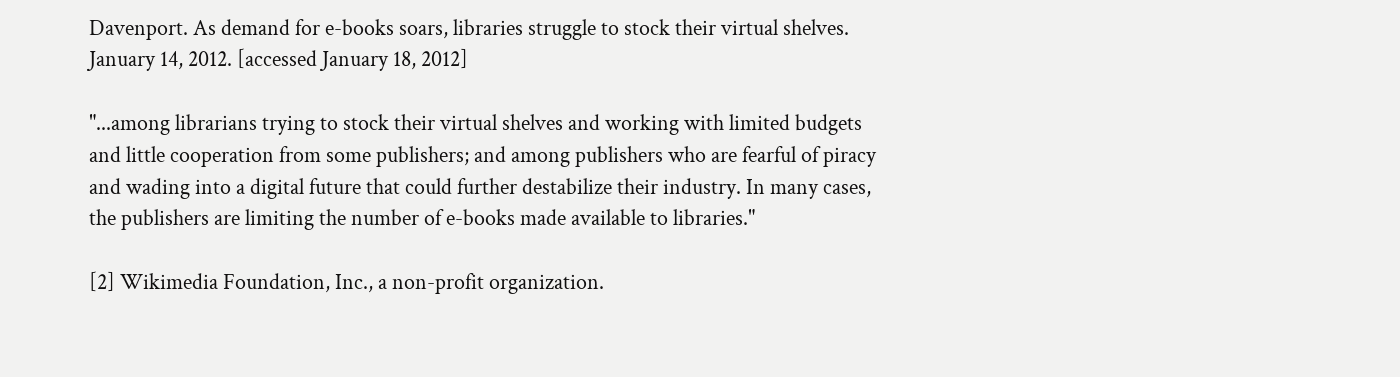Davenport. As demand for e-books soars, libraries struggle to stock their virtual shelves. January 14, 2012. [accessed January 18, 2012]

"...among librarians trying to stock their virtual shelves and working with limited budgets and little cooperation from some publishers; and among publishers who are fearful of piracy and wading into a digital future that could further destabilize their industry. In many cases, the publishers are limiting the number of e-books made available to libraries."

[2] Wikimedia Foundation, Inc., a non-profit organization.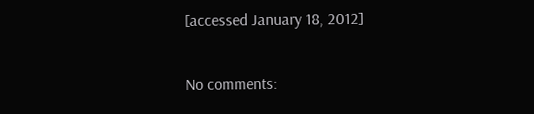[accessed January 18, 2012]

No comments: